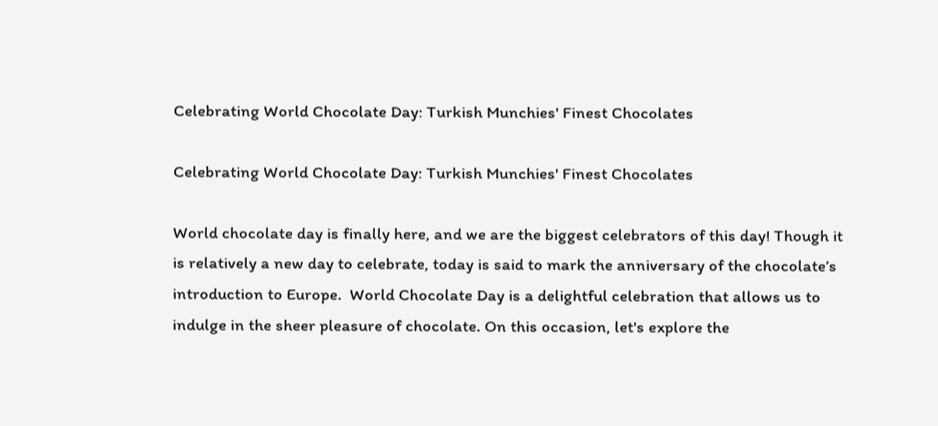Celebrating World Chocolate Day: Turkish Munchies' Finest Chocolates

Celebrating World Chocolate Day: Turkish Munchies' Finest Chocolates

World chocolate day is finally here, and we are the biggest celebrators of this day! Though it is relatively a new day to celebrate, today is said to mark the anniversary of the chocolate’s introduction to Europe.  World Chocolate Day is a delightful celebration that allows us to indulge in the sheer pleasure of chocolate. On this occasion, let's explore the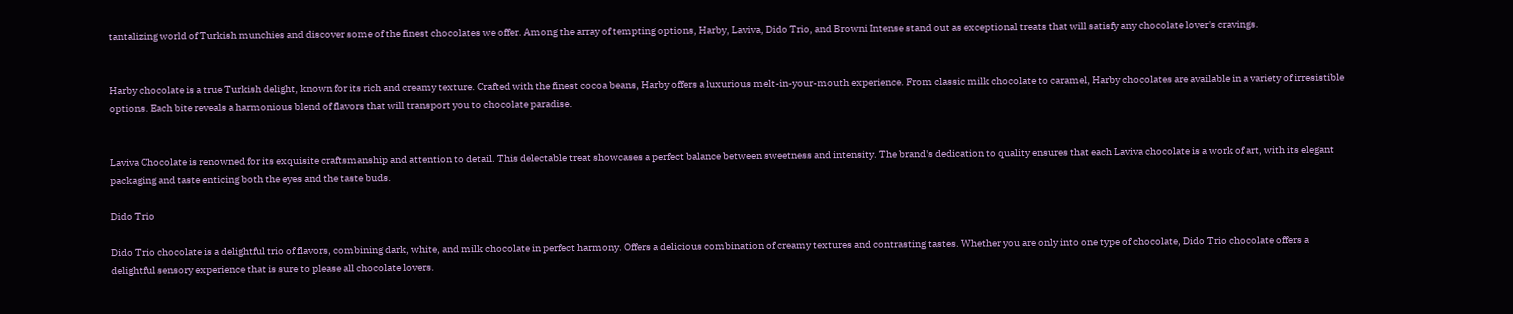tantalizing world of Turkish munchies and discover some of the finest chocolates we offer. Among the array of tempting options, Harby, Laviva, Dido Trio, and Browni Intense stand out as exceptional treats that will satisfy any chocolate lover's cravings.


Harby chocolate is a true Turkish delight, known for its rich and creamy texture. Crafted with the finest cocoa beans, Harby offers a luxurious melt-in-your-mouth experience. From classic milk chocolate to caramel, Harby chocolates are available in a variety of irresistible options. Each bite reveals a harmonious blend of flavors that will transport you to chocolate paradise.


Laviva Chocolate is renowned for its exquisite craftsmanship and attention to detail. This delectable treat showcases a perfect balance between sweetness and intensity. The brand's dedication to quality ensures that each Laviva chocolate is a work of art, with its elegant packaging and taste enticing both the eyes and the taste buds.

Dido Trio

Dido Trio chocolate is a delightful trio of flavors, combining dark, white, and milk chocolate in perfect harmony. Offers a delicious combination of creamy textures and contrasting tastes. Whether you are only into one type of chocolate, Dido Trio chocolate offers a delightful sensory experience that is sure to please all chocolate lovers.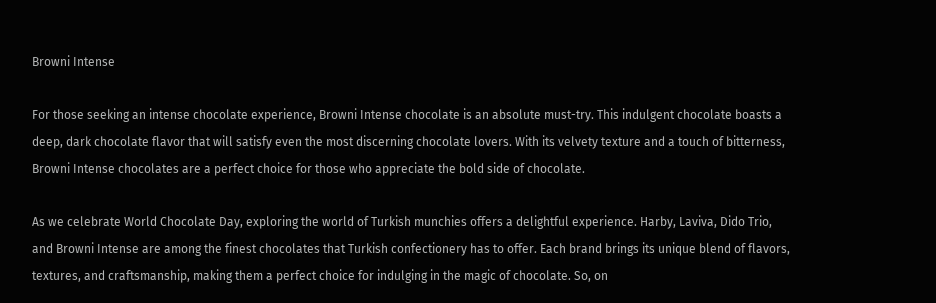Browni Intense

For those seeking an intense chocolate experience, Browni Intense chocolate is an absolute must-try. This indulgent chocolate boasts a deep, dark chocolate flavor that will satisfy even the most discerning chocolate lovers. With its velvety texture and a touch of bitterness, Browni Intense chocolates are a perfect choice for those who appreciate the bold side of chocolate.

As we celebrate World Chocolate Day, exploring the world of Turkish munchies offers a delightful experience. Harby, Laviva, Dido Trio, and Browni Intense are among the finest chocolates that Turkish confectionery has to offer. Each brand brings its unique blend of flavors, textures, and craftsmanship, making them a perfect choice for indulging in the magic of chocolate. So, on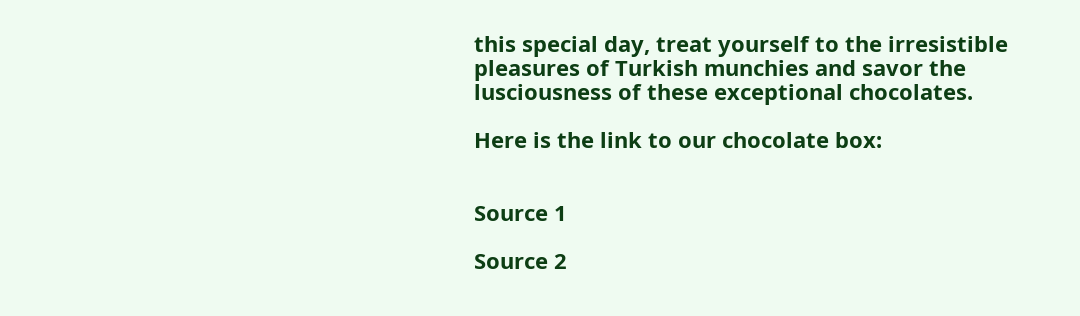this special day, treat yourself to the irresistible pleasures of Turkish munchies and savor the lusciousness of these exceptional chocolates.

Here is the link to our chocolate box:


Source 1

Source 2